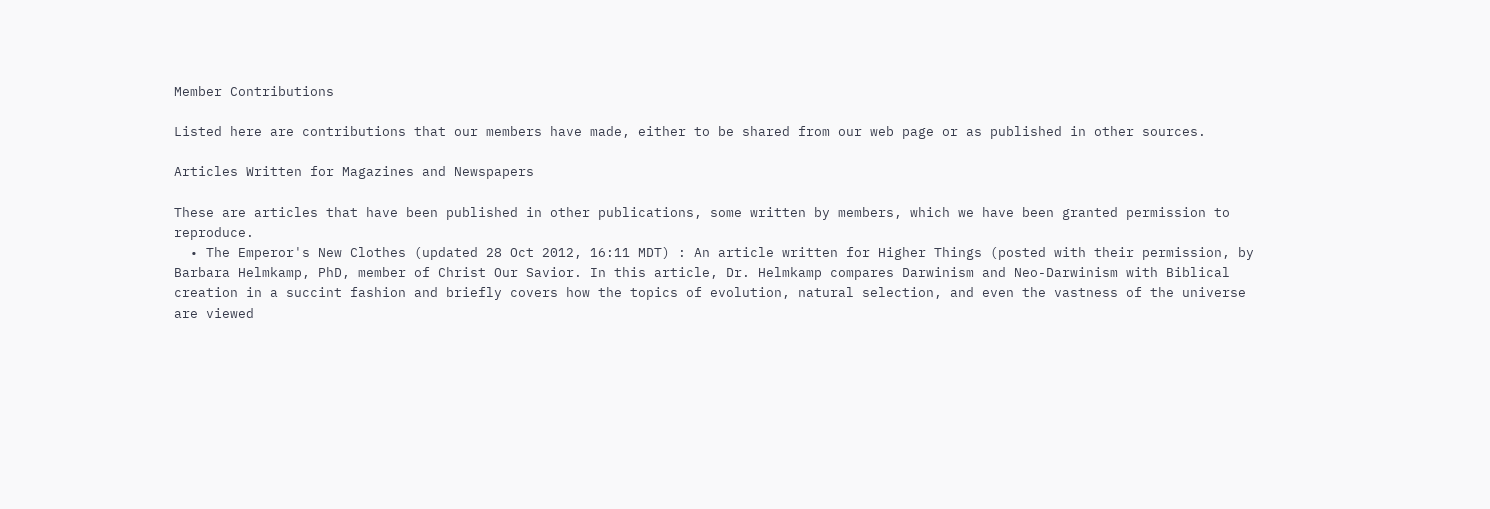Member Contributions

Listed here are contributions that our members have made, either to be shared from our web page or as published in other sources.

Articles Written for Magazines and Newspapers

These are articles that have been published in other publications, some written by members, which we have been granted permission to reproduce.
  • The Emperor's New Clothes (updated 28 Oct 2012, 16:11 MDT) : An article written for Higher Things (posted with their permission, by Barbara Helmkamp, PhD, member of Christ Our Savior. In this article, Dr. Helmkamp compares Darwinism and Neo-Darwinism with Biblical creation in a succint fashion and briefly covers how the topics of evolution, natural selection, and even the vastness of the universe are viewed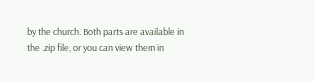by the church. Both parts are available in the .zip file, or you can view them in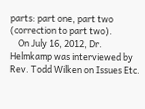parts: part one, part two (correction to part two).
    On July 16, 2012, Dr. Helmkamp was interviewed by Rev. Todd Wilken on Issues Etc.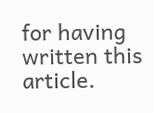for having written this article.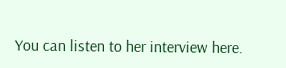You can listen to her interview here.